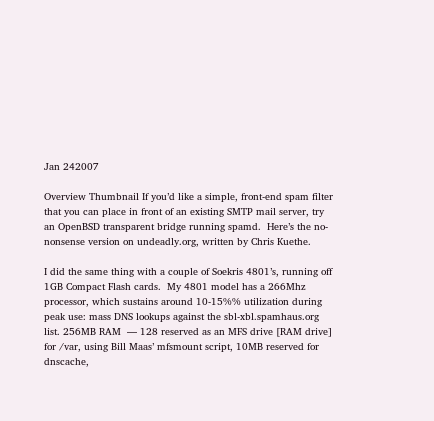Jan 242007

Overview Thumbnail If you’d like a simple, front-end spam filter that you can place in front of an existing SMTP mail server, try an OpenBSD transparent bridge running spamd.  Here’s the no-nonsense version on undeadly.org, written by Chris Kuethe.

I did the same thing with a couple of Soekris 4801’s, running off 1GB Compact Flash cards.  My 4801 model has a 266Mhz processor, which sustains around 10-15%% utilization during peak use: mass DNS lookups against the sbl-xbl.spamhaus.org list. 256MB RAM  — 128 reserved as an MFS drive [RAM drive] for /var, using Bill Maas’ mfsmount script, 10MB reserved for dnscache,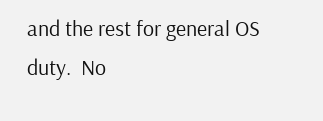and the rest for general OS duty.  No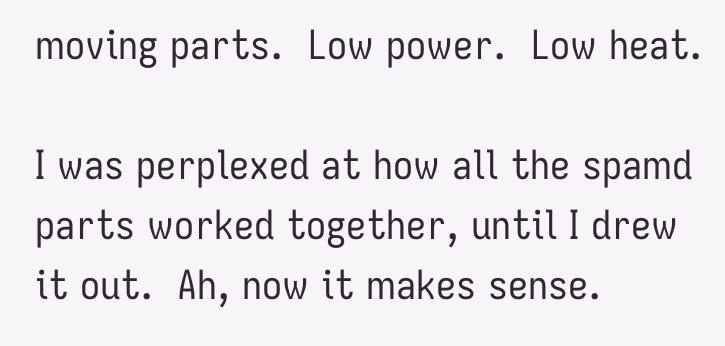moving parts.  Low power.  Low heat.

I was perplexed at how all the spamd parts worked together, until I drew it out.  Ah, now it makes sense.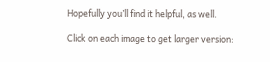Hopefully you’ll find it helpful, as well.

Click on each image to get larger version: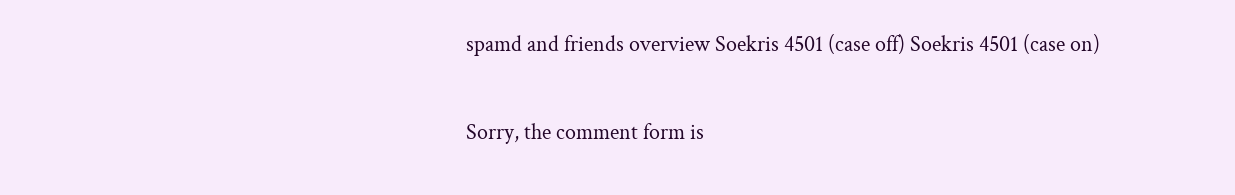spamd and friends overview Soekris 4501 (case off) Soekris 4501 (case on)

Sorry, the comment form is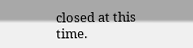closed at this time.